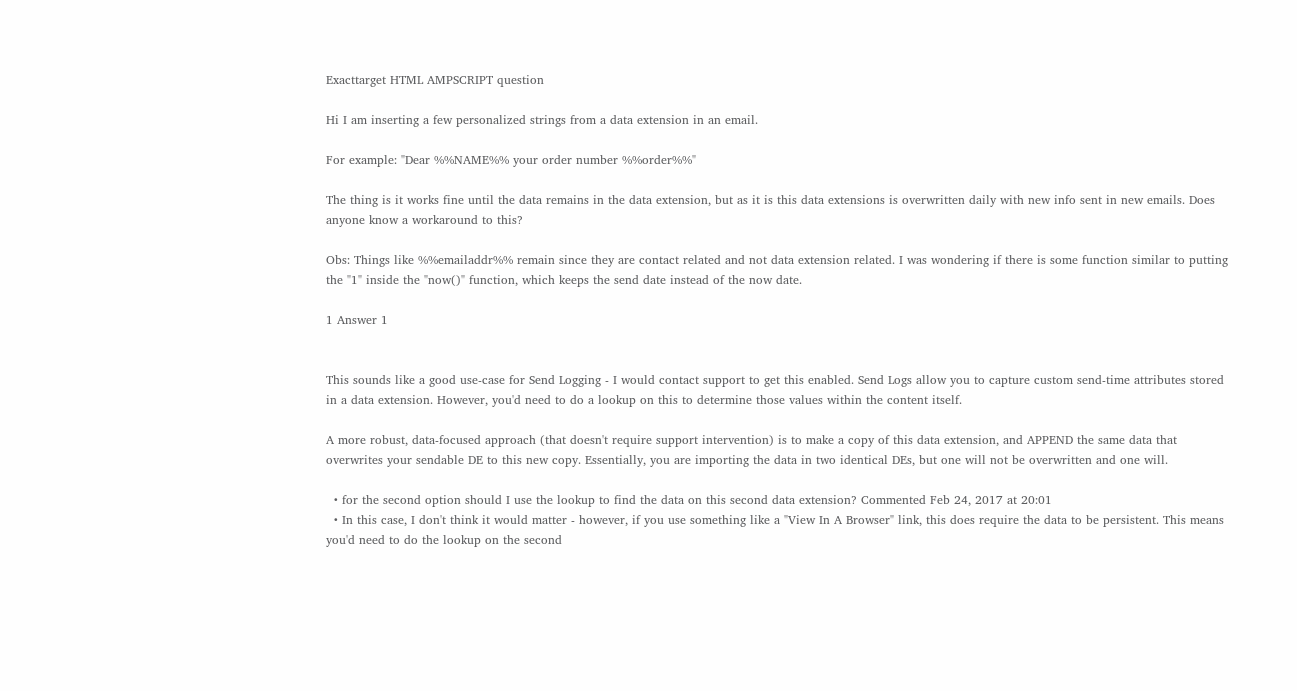Exacttarget HTML AMPSCRIPT question

Hi I am inserting a few personalized strings from a data extension in an email.

For example: "Dear %%NAME%% your order number %%order%%"

The thing is it works fine until the data remains in the data extension, but as it is this data extensions is overwritten daily with new info sent in new emails. Does anyone know a workaround to this?

Obs: Things like %%emailaddr%% remain since they are contact related and not data extension related. I was wondering if there is some function similar to putting the "1" inside the "now()" function, which keeps the send date instead of the now date.

1 Answer 1


This sounds like a good use-case for Send Logging - I would contact support to get this enabled. Send Logs allow you to capture custom send-time attributes stored in a data extension. However, you'd need to do a lookup on this to determine those values within the content itself.

A more robust, data-focused approach (that doesn't require support intervention) is to make a copy of this data extension, and APPEND the same data that overwrites your sendable DE to this new copy. Essentially, you are importing the data in two identical DEs, but one will not be overwritten and one will.

  • for the second option should I use the lookup to find the data on this second data extension? Commented Feb 24, 2017 at 20:01
  • In this case, I don't think it would matter - however, if you use something like a "View In A Browser" link, this does require the data to be persistent. This means you'd need to do the lookup on the second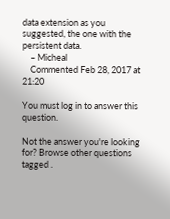data extension as you suggested, the one with the persistent data.
    – Micheal
    Commented Feb 28, 2017 at 21:20

You must log in to answer this question.

Not the answer you're looking for? Browse other questions tagged .